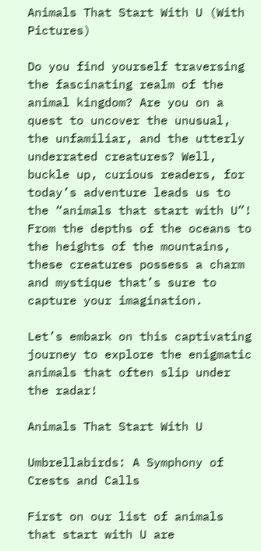Animals That Start With U (With Pictures)

Do you find yourself traversing the fascinating realm of the animal kingdom? Are you on a quest to uncover the unusual, the unfamiliar, and the utterly underrated creatures? Well, buckle up, curious readers, for today’s adventure leads us to the “animals that start with U”! From the depths of the oceans to the heights of the mountains, these creatures possess a charm and mystique that’s sure to capture your imagination.

Let’s embark on this captivating journey to explore the enigmatic animals that often slip under the radar!

Animals That Start With U

Umbrellabirds: A Symphony of Crests and Calls

First on our list of animals that start with U are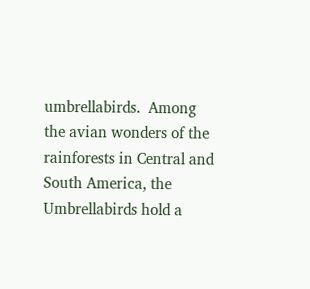umbrellabirds.  Among the avian wonders of the rainforests in Central and South America, the Umbrellabirds hold a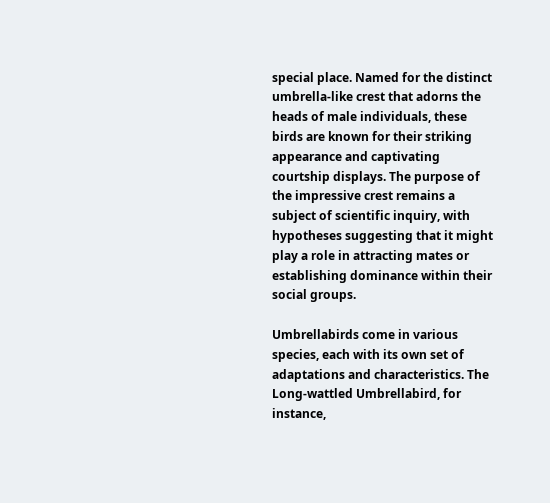special place. Named for the distinct umbrella-like crest that adorns the heads of male individuals, these birds are known for their striking appearance and captivating courtship displays. The purpose of the impressive crest remains a subject of scientific inquiry, with hypotheses suggesting that it might play a role in attracting mates or establishing dominance within their social groups.

Umbrellabirds come in various species, each with its own set of adaptations and characteristics. The Long-wattled Umbrellabird, for instance,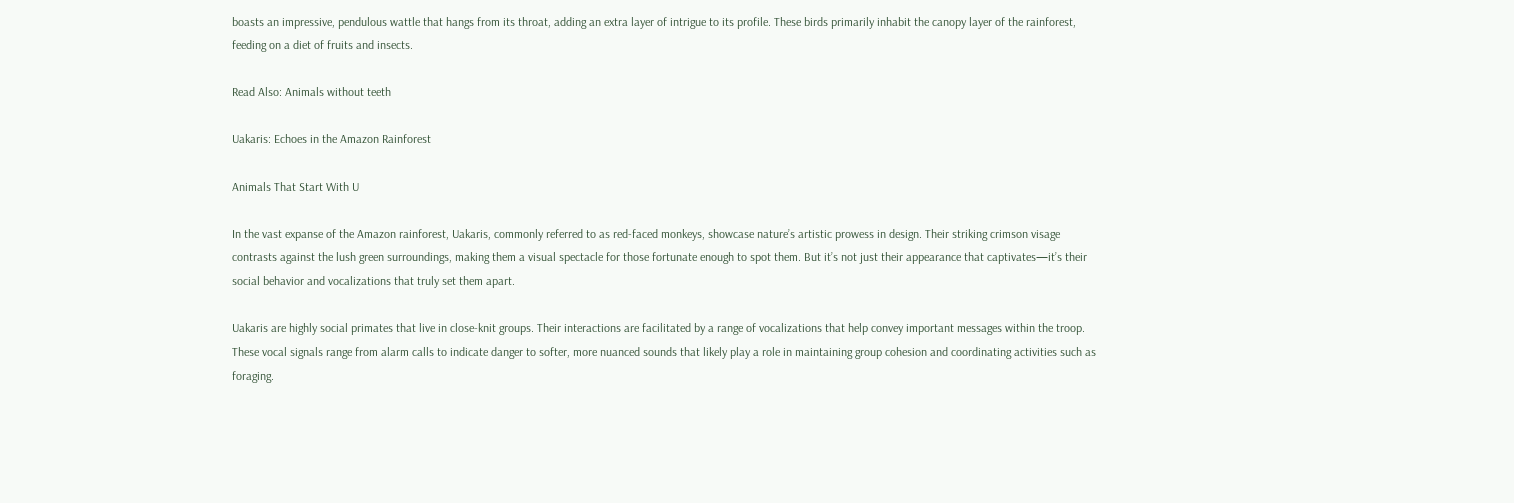boasts an impressive, pendulous wattle that hangs from its throat, adding an extra layer of intrigue to its profile. These birds primarily inhabit the canopy layer of the rainforest, feeding on a diet of fruits and insects.

Read Also: Animals without teeth

Uakaris: Echoes in the Amazon Rainforest

Animals That Start With U

In the vast expanse of the Amazon rainforest, Uakaris, commonly referred to as red-faced monkeys, showcase nature’s artistic prowess in design. Their striking crimson visage contrasts against the lush green surroundings, making them a visual spectacle for those fortunate enough to spot them. But it’s not just their appearance that captivates—it’s their social behavior and vocalizations that truly set them apart.

Uakaris are highly social primates that live in close-knit groups. Their interactions are facilitated by a range of vocalizations that help convey important messages within the troop. These vocal signals range from alarm calls to indicate danger to softer, more nuanced sounds that likely play a role in maintaining group cohesion and coordinating activities such as foraging.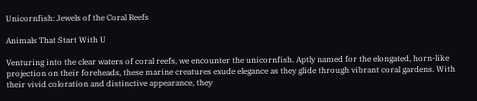Unicornfish: Jewels of the Coral Reefs

Animals That Start With U

Venturing into the clear waters of coral reefs, we encounter the unicornfish. Aptly named for the elongated, horn-like projection on their foreheads, these marine creatures exude elegance as they glide through vibrant coral gardens. With their vivid coloration and distinctive appearance, they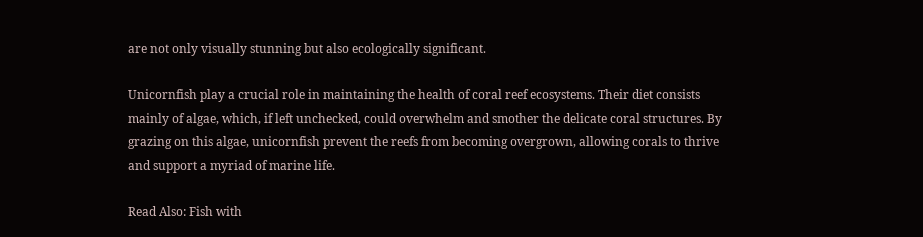are not only visually stunning but also ecologically significant.

Unicornfish play a crucial role in maintaining the health of coral reef ecosystems. Their diet consists mainly of algae, which, if left unchecked, could overwhelm and smother the delicate coral structures. By grazing on this algae, unicornfish prevent the reefs from becoming overgrown, allowing corals to thrive and support a myriad of marine life.

Read Also: Fish with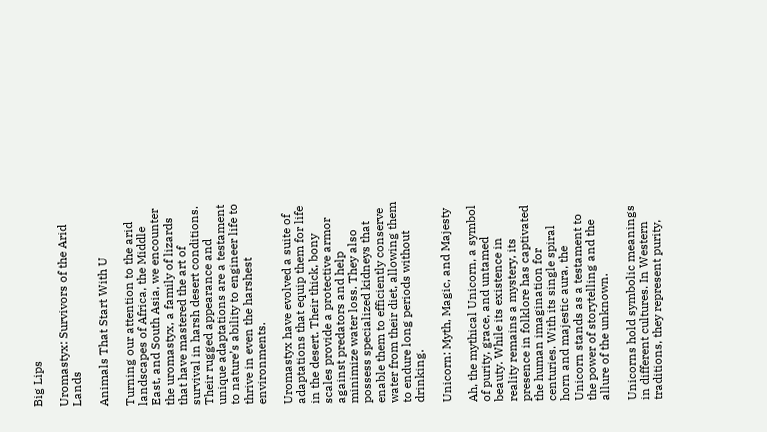Big Lips

Uromastyx: Survivors of the Arid Lands

Animals That Start With U

Turning our attention to the arid landscapes of Africa, the Middle East, and South Asia, we encounter the uromastyx, a family of lizards that have mastered the art of survival in harsh desert conditions. Their rugged appearance and unique adaptations are a testament to nature’s ability to engineer life to thrive in even the harshest environments.

Uromastyx have evolved a suite of adaptations that equip them for life in the desert. Their thick, bony scales provide a protective armor against predators and help minimize water loss. They also possess specialized kidneys that enable them to efficiently conserve water from their diet, allowing them to endure long periods without drinking.

Unicorn: Myth, Magic, and Majesty

Ah, the mythical Unicorn, a symbol of purity, grace, and untamed beauty. While its existence in reality remains a mystery, its presence in folklore has captivated the human imagination for centuries. With its single spiral horn and majestic aura, the Unicorn stands as a testament to the power of storytelling and the allure of the unknown.

Unicorns hold symbolic meanings in different cultures. In Western traditions, they represent purity,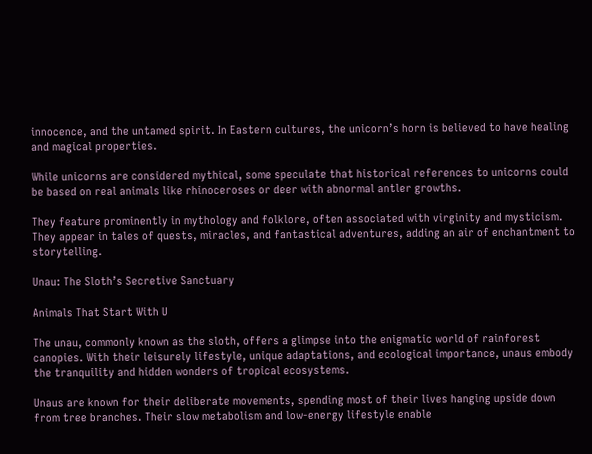innocence, and the untamed spirit. In Eastern cultures, the unicorn’s horn is believed to have healing and magical properties.

While unicorns are considered mythical, some speculate that historical references to unicorns could be based on real animals like rhinoceroses or deer with abnormal antler growths.

They feature prominently in mythology and folklore, often associated with virginity and mysticism. They appear in tales of quests, miracles, and fantastical adventures, adding an air of enchantment to storytelling.

Unau: The Sloth’s Secretive Sanctuary

Animals That Start With U

The unau, commonly known as the sloth, offers a glimpse into the enigmatic world of rainforest canopies. With their leisurely lifestyle, unique adaptations, and ecological importance, unaus embody the tranquility and hidden wonders of tropical ecosystems.

Unaus are known for their deliberate movements, spending most of their lives hanging upside down from tree branches. Their slow metabolism and low-energy lifestyle enable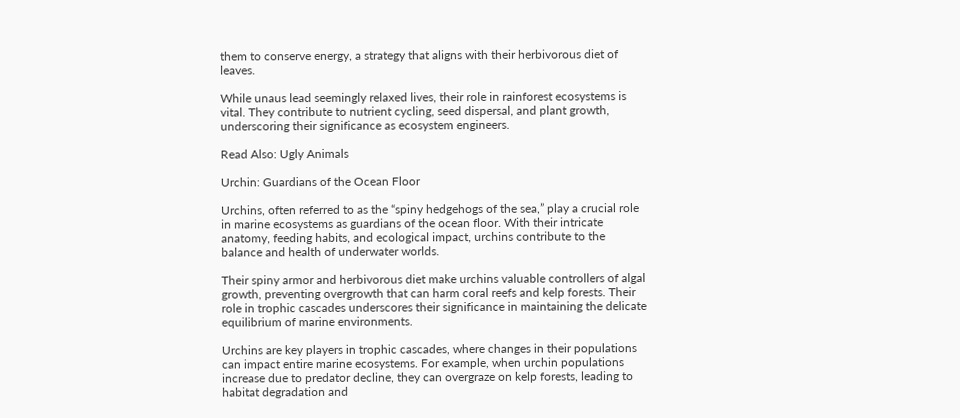them to conserve energy, a strategy that aligns with their herbivorous diet of leaves.

While unaus lead seemingly relaxed lives, their role in rainforest ecosystems is vital. They contribute to nutrient cycling, seed dispersal, and plant growth, underscoring their significance as ecosystem engineers.

Read Also: Ugly Animals

Urchin: Guardians of the Ocean Floor

Urchins, often referred to as the “spiny hedgehogs of the sea,” play a crucial role in marine ecosystems as guardians of the ocean floor. With their intricate anatomy, feeding habits, and ecological impact, urchins contribute to the balance and health of underwater worlds.

Their spiny armor and herbivorous diet make urchins valuable controllers of algal growth, preventing overgrowth that can harm coral reefs and kelp forests. Their role in trophic cascades underscores their significance in maintaining the delicate equilibrium of marine environments.

Urchins are key players in trophic cascades, where changes in their populations can impact entire marine ecosystems. For example, when urchin populations increase due to predator decline, they can overgraze on kelp forests, leading to habitat degradation and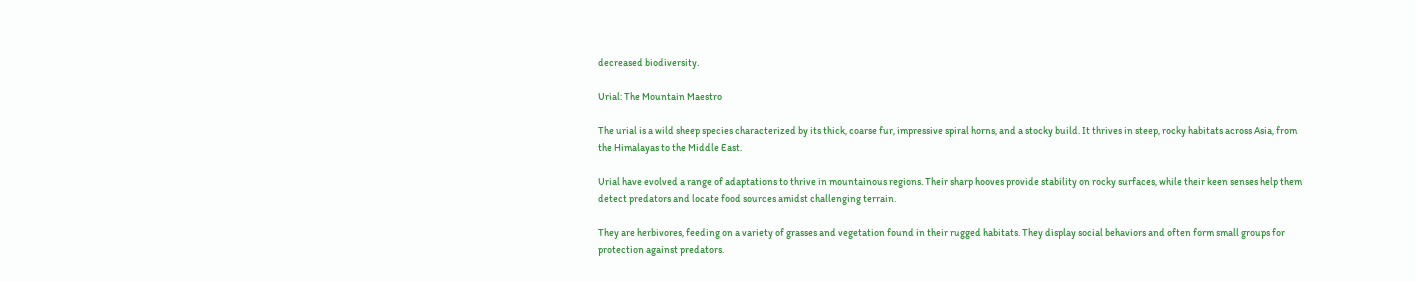decreased biodiversity.

Urial: The Mountain Maestro

The urial is a wild sheep species characterized by its thick, coarse fur, impressive spiral horns, and a stocky build. It thrives in steep, rocky habitats across Asia, from the Himalayas to the Middle East.

Urial have evolved a range of adaptations to thrive in mountainous regions. Their sharp hooves provide stability on rocky surfaces, while their keen senses help them detect predators and locate food sources amidst challenging terrain.

They are herbivores, feeding on a variety of grasses and vegetation found in their rugged habitats. They display social behaviors and often form small groups for protection against predators.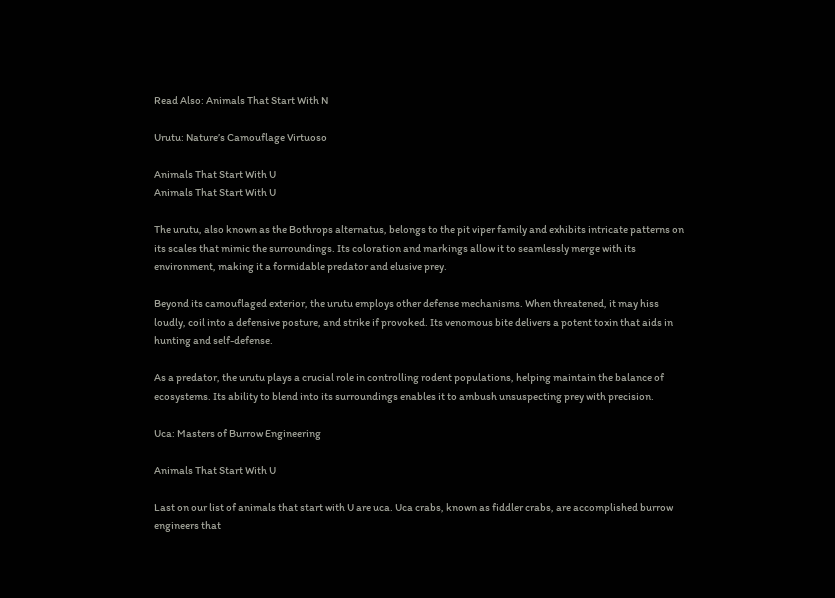Read Also: Animals That Start With N

Urutu: Nature’s Camouflage Virtuoso

Animals That Start With U
Animals That Start With U

The urutu, also known as the Bothrops alternatus, belongs to the pit viper family and exhibits intricate patterns on its scales that mimic the surroundings. Its coloration and markings allow it to seamlessly merge with its environment, making it a formidable predator and elusive prey.

Beyond its camouflaged exterior, the urutu employs other defense mechanisms. When threatened, it may hiss loudly, coil into a defensive posture, and strike if provoked. Its venomous bite delivers a potent toxin that aids in hunting and self-defense.

As a predator, the urutu plays a crucial role in controlling rodent populations, helping maintain the balance of ecosystems. Its ability to blend into its surroundings enables it to ambush unsuspecting prey with precision.

Uca: Masters of Burrow Engineering

Animals That Start With U

Last on our list of animals that start with U are uca. Uca crabs, known as fiddler crabs, are accomplished burrow engineers that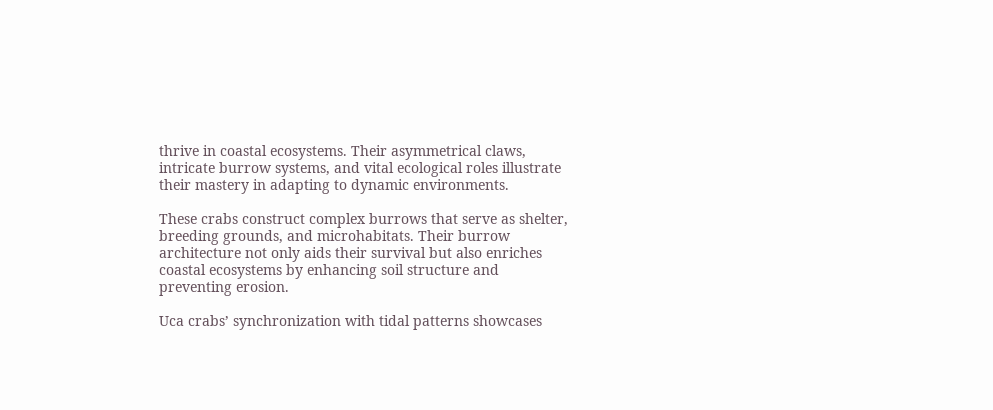thrive in coastal ecosystems. Their asymmetrical claws, intricate burrow systems, and vital ecological roles illustrate their mastery in adapting to dynamic environments.

These crabs construct complex burrows that serve as shelter, breeding grounds, and microhabitats. Their burrow architecture not only aids their survival but also enriches coastal ecosystems by enhancing soil structure and preventing erosion.

Uca crabs’ synchronization with tidal patterns showcases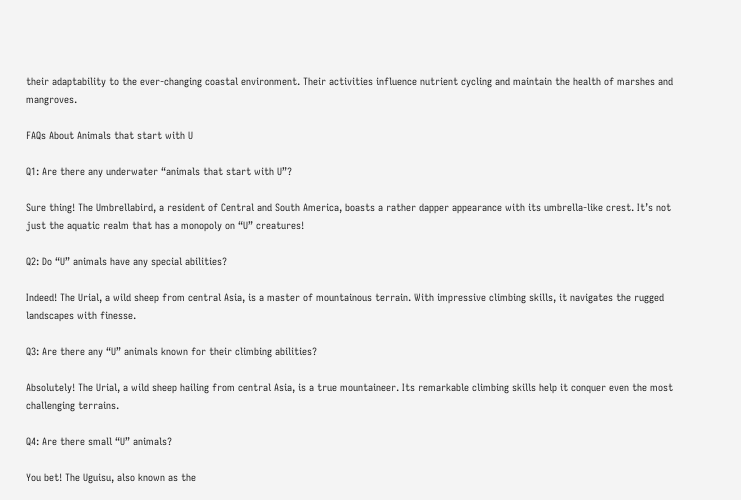their adaptability to the ever-changing coastal environment. Their activities influence nutrient cycling and maintain the health of marshes and mangroves.

FAQs About Animals that start with U

Q1: Are there any underwater “animals that start with U”?

Sure thing! The Umbrellabird, a resident of Central and South America, boasts a rather dapper appearance with its umbrella-like crest. It’s not just the aquatic realm that has a monopoly on “U” creatures!

Q2: Do “U” animals have any special abilities?

Indeed! The Urial, a wild sheep from central Asia, is a master of mountainous terrain. With impressive climbing skills, it navigates the rugged landscapes with finesse.

Q3: Are there any “U” animals known for their climbing abilities?

Absolutely! The Urial, a wild sheep hailing from central Asia, is a true mountaineer. Its remarkable climbing skills help it conquer even the most challenging terrains.

Q4: Are there small “U” animals?

You bet! The Uguisu, also known as the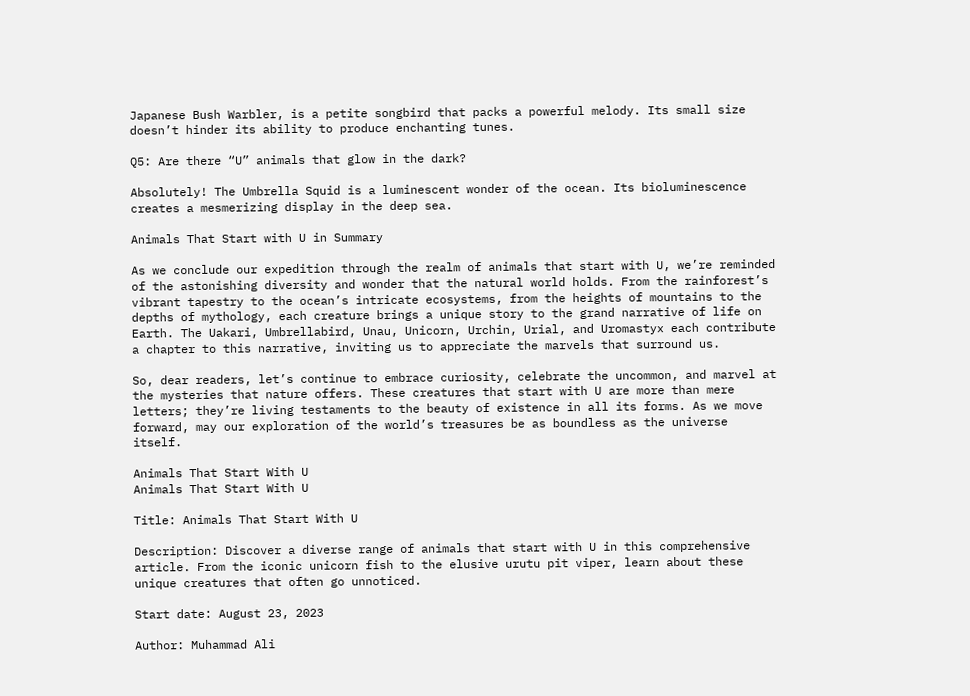Japanese Bush Warbler, is a petite songbird that packs a powerful melody. Its small size doesn’t hinder its ability to produce enchanting tunes.

Q5: Are there “U” animals that glow in the dark?

Absolutely! The Umbrella Squid is a luminescent wonder of the ocean. Its bioluminescence creates a mesmerizing display in the deep sea.

Animals That Start with U in Summary

As we conclude our expedition through the realm of animals that start with U, we’re reminded of the astonishing diversity and wonder that the natural world holds. From the rainforest’s vibrant tapestry to the ocean’s intricate ecosystems, from the heights of mountains to the depths of mythology, each creature brings a unique story to the grand narrative of life on Earth. The Uakari, Umbrellabird, Unau, Unicorn, Urchin, Urial, and Uromastyx each contribute a chapter to this narrative, inviting us to appreciate the marvels that surround us.

So, dear readers, let’s continue to embrace curiosity, celebrate the uncommon, and marvel at the mysteries that nature offers. These creatures that start with U are more than mere letters; they’re living testaments to the beauty of existence in all its forms. As we move forward, may our exploration of the world’s treasures be as boundless as the universe itself.

Animals That Start With U
Animals That Start With U

Title: Animals That Start With U

Description: Discover a diverse range of animals that start with U in this comprehensive article. From the iconic unicorn fish to the elusive urutu pit viper, learn about these unique creatures that often go unnoticed.

Start date: August 23, 2023

Author: Muhammad Ali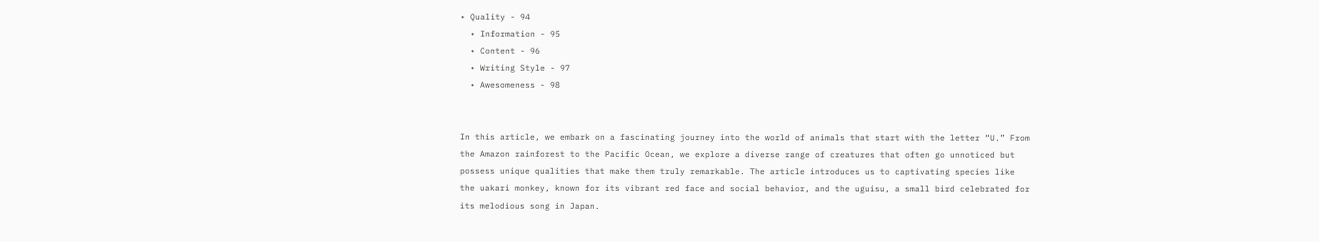• Quality - 94
  • Information - 95
  • Content - 96
  • Writing Style - 97
  • Awesomeness - 98


In this article, we embark on a fascinating journey into the world of animals that start with the letter “U.” From the Amazon rainforest to the Pacific Ocean, we explore a diverse range of creatures that often go unnoticed but possess unique qualities that make them truly remarkable. The article introduces us to captivating species like the uakari monkey, known for its vibrant red face and social behavior, and the uguisu, a small bird celebrated for its melodious song in Japan.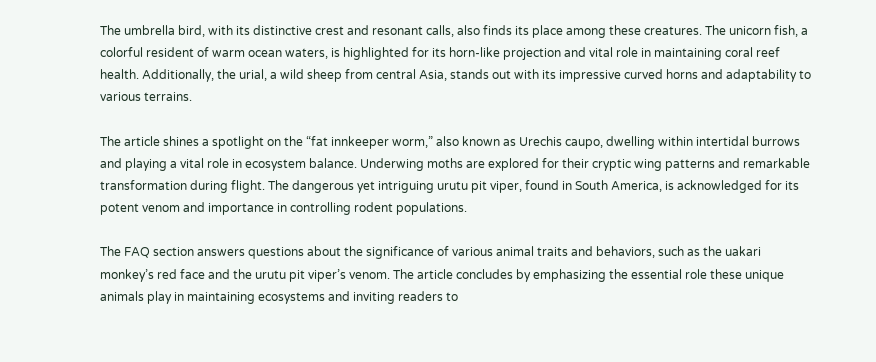The umbrella bird, with its distinctive crest and resonant calls, also finds its place among these creatures. The unicorn fish, a colorful resident of warm ocean waters, is highlighted for its horn-like projection and vital role in maintaining coral reef health. Additionally, the urial, a wild sheep from central Asia, stands out with its impressive curved horns and adaptability to various terrains.

The article shines a spotlight on the “fat innkeeper worm,” also known as Urechis caupo, dwelling within intertidal burrows and playing a vital role in ecosystem balance. Underwing moths are explored for their cryptic wing patterns and remarkable transformation during flight. The dangerous yet intriguing urutu pit viper, found in South America, is acknowledged for its potent venom and importance in controlling rodent populations.

The FAQ section answers questions about the significance of various animal traits and behaviors, such as the uakari monkey’s red face and the urutu pit viper’s venom. The article concludes by emphasizing the essential role these unique animals play in maintaining ecosystems and inviting readers to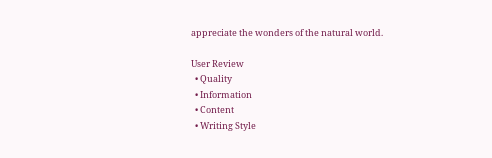appreciate the wonders of the natural world.

User Review
  • Quality
  • Information
  • Content
  • Writing Style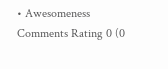• Awesomeness
Comments Rating 0 (0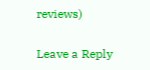reviews)

Leave a Reply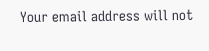Your email address will not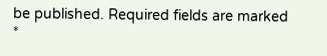be published. Required fields are marked *